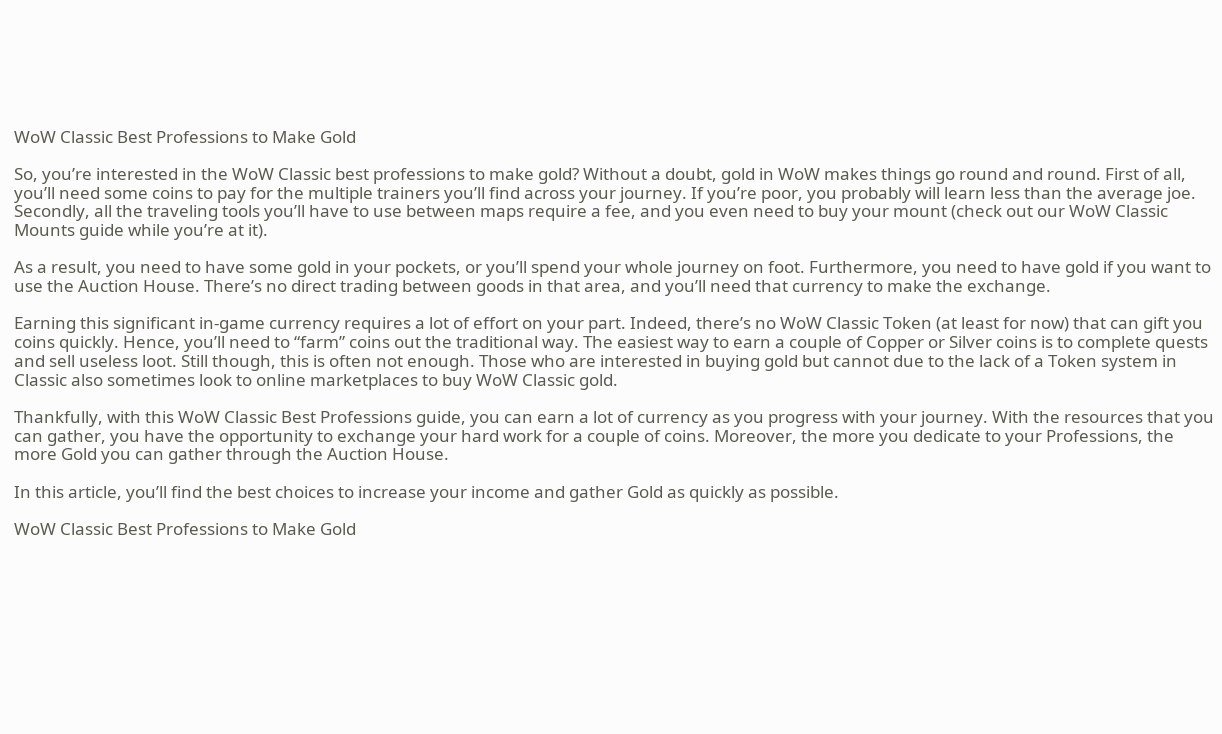WoW Classic Best Professions to Make Gold

So, you’re interested in the WoW Classic best professions to make gold? Without a doubt, gold in WoW makes things go round and round. First of all, you’ll need some coins to pay for the multiple trainers you’ll find across your journey. If you’re poor, you probably will learn less than the average joe. Secondly, all the traveling tools you’ll have to use between maps require a fee, and you even need to buy your mount (check out our WoW Classic Mounts guide while you’re at it).

As a result, you need to have some gold in your pockets, or you’ll spend your whole journey on foot. Furthermore, you need to have gold if you want to use the Auction House. There’s no direct trading between goods in that area, and you’ll need that currency to make the exchange.

Earning this significant in-game currency requires a lot of effort on your part. Indeed, there’s no WoW Classic Token (at least for now) that can gift you coins quickly. Hence, you’ll need to “farm” coins out the traditional way. The easiest way to earn a couple of Copper or Silver coins is to complete quests and sell useless loot. Still though, this is often not enough. Those who are interested in buying gold but cannot due to the lack of a Token system in Classic also sometimes look to online marketplaces to buy WoW Classic gold.

Thankfully, with this WoW Classic Best Professions guide, you can earn a lot of currency as you progress with your journey. With the resources that you can gather, you have the opportunity to exchange your hard work for a couple of coins. Moreover, the more you dedicate to your Professions, the more Gold you can gather through the Auction House.

In this article, you’ll find the best choices to increase your income and gather Gold as quickly as possible.

WoW Classic Best Professions to Make Gold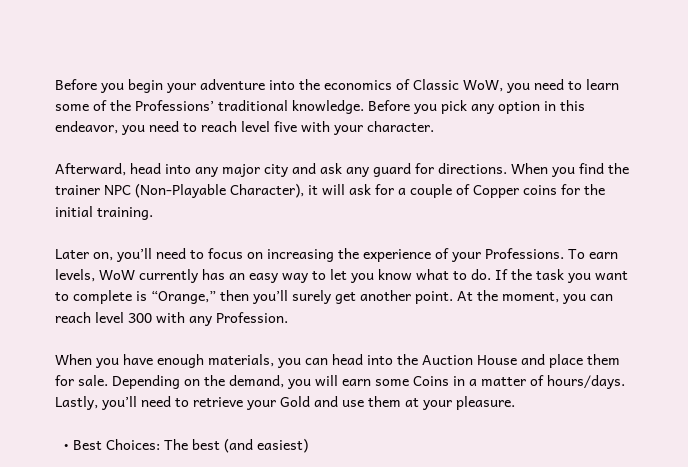Before you begin your adventure into the economics of Classic WoW, you need to learn some of the Professions’ traditional knowledge. Before you pick any option in this endeavor, you need to reach level five with your character.

Afterward, head into any major city and ask any guard for directions. When you find the trainer NPC (Non-Playable Character), it will ask for a couple of Copper coins for the initial training.

Later on, you’ll need to focus on increasing the experience of your Professions. To earn levels, WoW currently has an easy way to let you know what to do. If the task you want to complete is “Orange,” then you’ll surely get another point. At the moment, you can reach level 300 with any Profession.

When you have enough materials, you can head into the Auction House and place them for sale. Depending on the demand, you will earn some Coins in a matter of hours/days. Lastly, you’ll need to retrieve your Gold and use them at your pleasure.

  • Best Choices: The best (and easiest)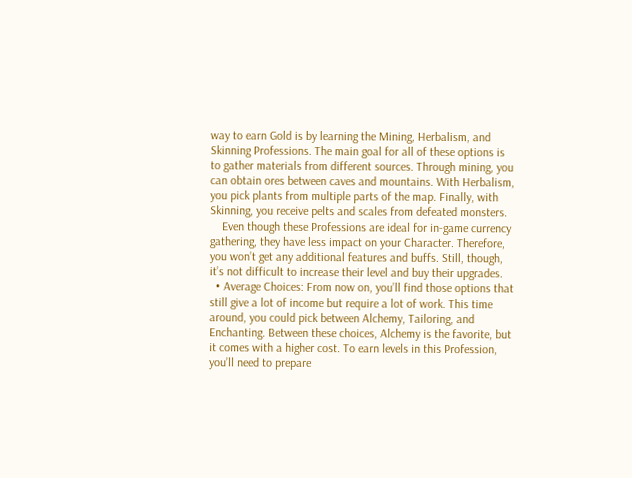way to earn Gold is by learning the Mining, Herbalism, and Skinning Professions. The main goal for all of these options is to gather materials from different sources. Through mining, you can obtain ores between caves and mountains. With Herbalism, you pick plants from multiple parts of the map. Finally, with Skinning, you receive pelts and scales from defeated monsters.
    Even though these Professions are ideal for in-game currency gathering, they have less impact on your Character. Therefore, you won’t get any additional features and buffs. Still, though, it’s not difficult to increase their level and buy their upgrades.
  • Average Choices: From now on, you’ll find those options that still give a lot of income but require a lot of work. This time around, you could pick between Alchemy, Tailoring, and Enchanting. Between these choices, Alchemy is the favorite, but it comes with a higher cost. To earn levels in this Profession, you’ll need to prepare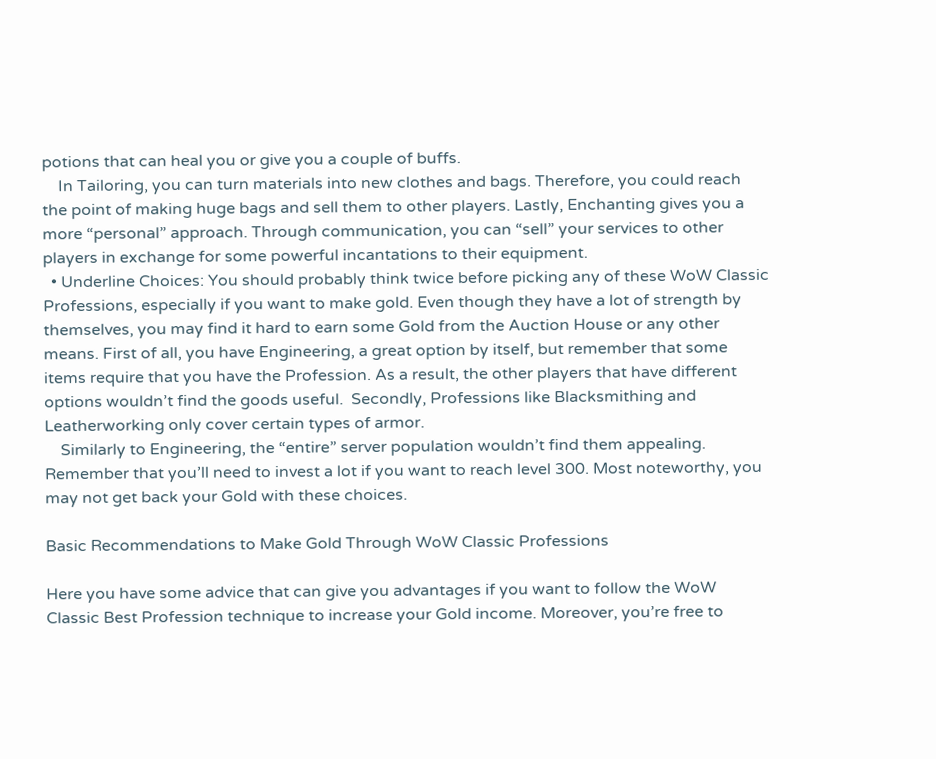potions that can heal you or give you a couple of buffs.
    In Tailoring, you can turn materials into new clothes and bags. Therefore, you could reach the point of making huge bags and sell them to other players. Lastly, Enchanting gives you a more “personal” approach. Through communication, you can “sell” your services to other players in exchange for some powerful incantations to their equipment.
  • Underline Choices: You should probably think twice before picking any of these WoW Classic Professions, especially if you want to make gold. Even though they have a lot of strength by themselves, you may find it hard to earn some Gold from the Auction House or any other means. First of all, you have Engineering, a great option by itself, but remember that some items require that you have the Profession. As a result, the other players that have different options wouldn’t find the goods useful.  Secondly, Professions like Blacksmithing and Leatherworking only cover certain types of armor.
    Similarly to Engineering, the “entire” server population wouldn’t find them appealing. Remember that you’ll need to invest a lot if you want to reach level 300. Most noteworthy, you may not get back your Gold with these choices.

Basic Recommendations to Make Gold Through WoW Classic Professions

Here you have some advice that can give you advantages if you want to follow the WoW Classic Best Profession technique to increase your Gold income. Moreover, you’re free to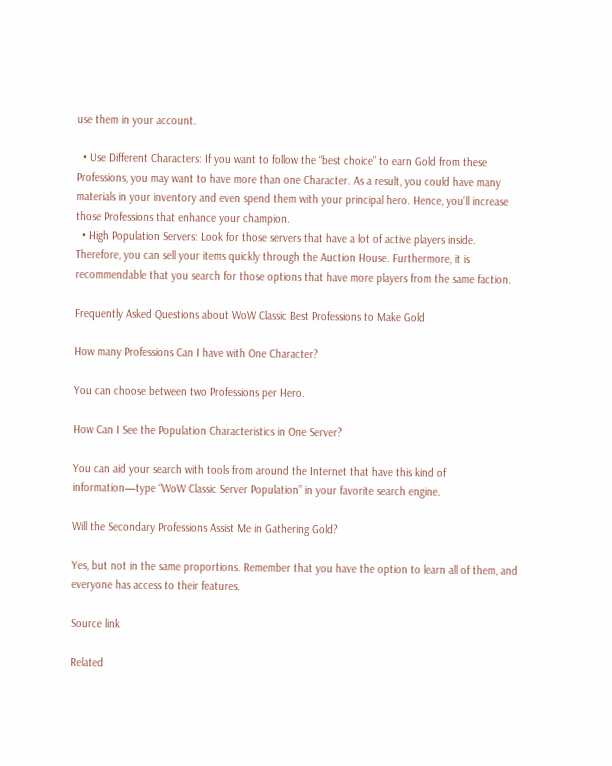use them in your account.

  • Use Different Characters: If you want to follow the “best choice” to earn Gold from these Professions, you may want to have more than one Character. As a result, you could have many materials in your inventory and even spend them with your principal hero. Hence, you’ll increase those Professions that enhance your champion.
  • High Population Servers: Look for those servers that have a lot of active players inside. Therefore, you can sell your items quickly through the Auction House. Furthermore, it is recommendable that you search for those options that have more players from the same faction.

Frequently Asked Questions about WoW Classic Best Professions to Make Gold

How many Professions Can I have with One Character?

You can choose between two Professions per Hero.

How Can I See the Population Characteristics in One Server?

You can aid your search with tools from around the Internet that have this kind of information—type “WoW Classic Server Population” in your favorite search engine.

Will the Secondary Professions Assist Me in Gathering Gold?

Yes, but not in the same proportions. Remember that you have the option to learn all of them, and everyone has access to their features.

Source link

Related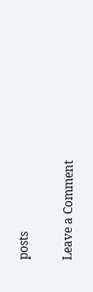posts

Leave a Comment